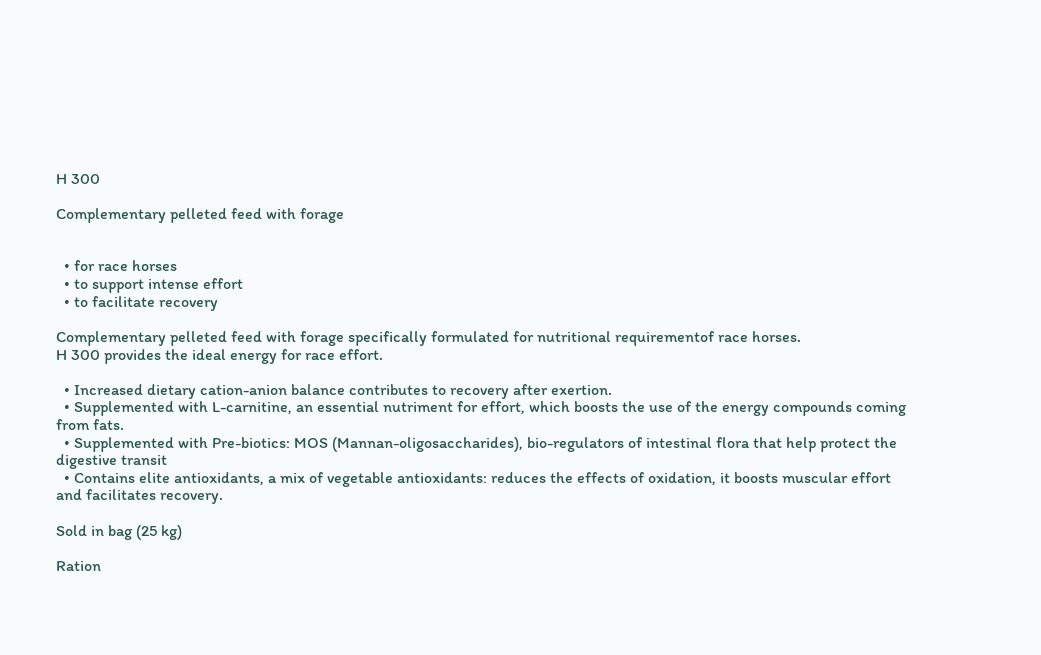H 300

Complementary pelleted feed with forage


  • for race horses
  • to support intense effort
  • to facilitate recovery

Complementary pelleted feed with forage specifically formulated for nutritional requirementof race horses.
H 300 provides the ideal energy for race effort.

  • Increased dietary cation-anion balance contributes to recovery after exertion.
  • Supplemented with L-carnitine, an essential nutriment for effort, which boosts the use of the energy compounds coming from fats.
  • Supplemented with Pre-biotics: MOS (Mannan-oligosaccharides), bio-regulators of intestinal flora that help protect the digestive transit
  • Contains elite antioxidants, a mix of vegetable antioxidants: reduces the effects of oxidation, it boosts muscular effort and facilitates recovery.

Sold in bag (25 kg)

Ration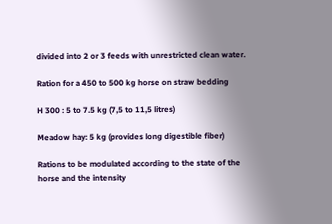divided into 2 or 3 feeds with unrestricted clean water.

Ration for a 450 to 500 kg horse on straw bedding

H 300 : 5 to 7.5 kg (7,5 to 11,5 litres)

Meadow hay: 5 kg (provides long digestible fiber)

Rations to be modulated according to the state of the horse and the intensity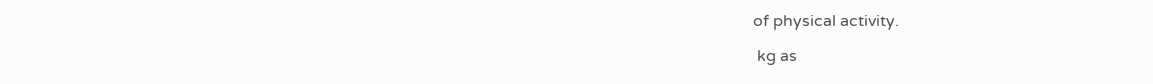of physical activity.

 kg as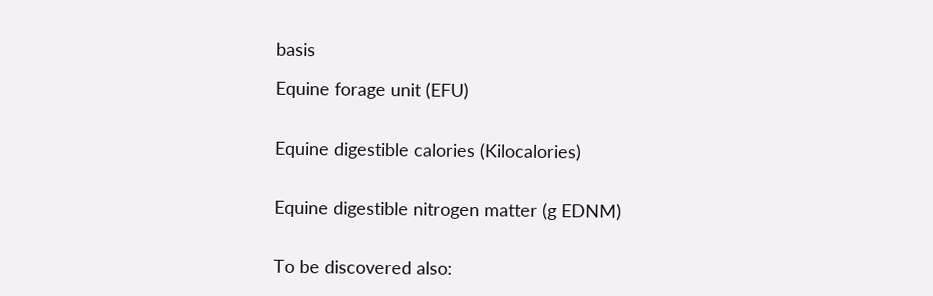basis

Equine forage unit (EFU)


Equine digestible calories (Kilocalories)


Equine digestible nitrogen matter (g EDNM)


To be discovered also: